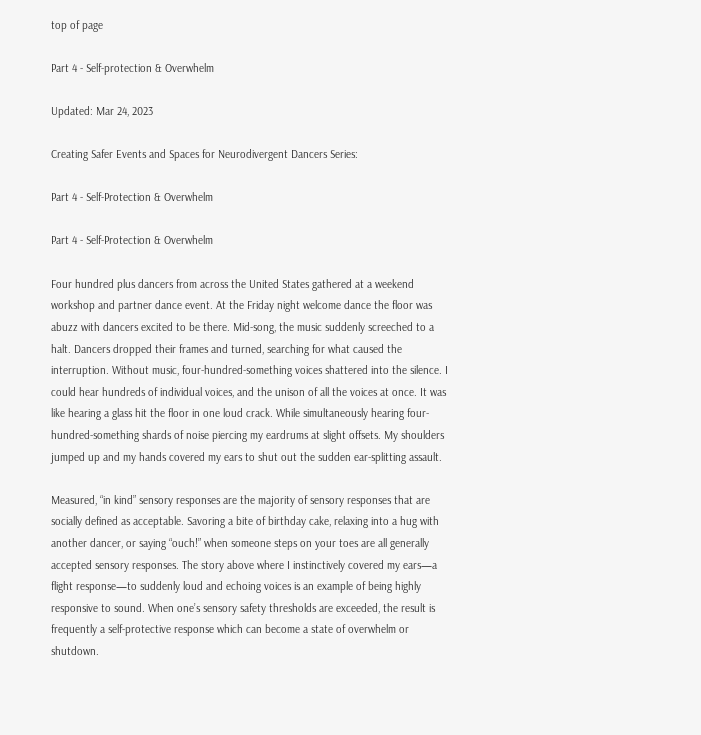top of page

Part 4 - Self-protection & Overwhelm

Updated: Mar 24, 2023

Creating Safer Events and Spaces for Neurodivergent Dancers Series:

Part 4 - Self-Protection & Overwhelm

Part 4 - Self-Protection & Overwhelm

Four hundred plus dancers from across the United States gathered at a weekend workshop and partner dance event. At the Friday night welcome dance the floor was abuzz with dancers excited to be there. Mid-song, the music suddenly screeched to a halt. Dancers dropped their frames and turned, searching for what caused the interruption. Without music, four-hundred-something voices shattered into the silence. I could hear hundreds of individual voices, and the unison of all the voices at once. It was like hearing a glass hit the floor in one loud crack. While simultaneously hearing four-hundred-something shards of noise piercing my eardrums at slight offsets. My shoulders jumped up and my hands covered my ears to shut out the sudden ear-splitting assault.

Measured, “in kind” sensory responses are the majority of sensory responses that are socially defined as acceptable. Savoring a bite of birthday cake, relaxing into a hug with another dancer, or saying “ouch!” when someone steps on your toes are all generally accepted sensory responses. The story above where I instinctively covered my ears—a flight response—to suddenly loud and echoing voices is an example of being highly responsive to sound. When one’s sensory safety thresholds are exceeded, the result is frequently a self-protective response which can become a state of overwhelm or shutdown.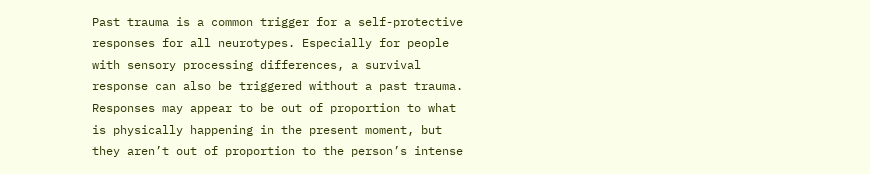Past trauma is a common trigger for a self-protective responses for all neurotypes. Especially for people with sensory processing differences, a survival response can also be triggered without a past trauma. Responses may appear to be out of proportion to what is physically happening in the present moment, but they aren’t out of proportion to the person’s intense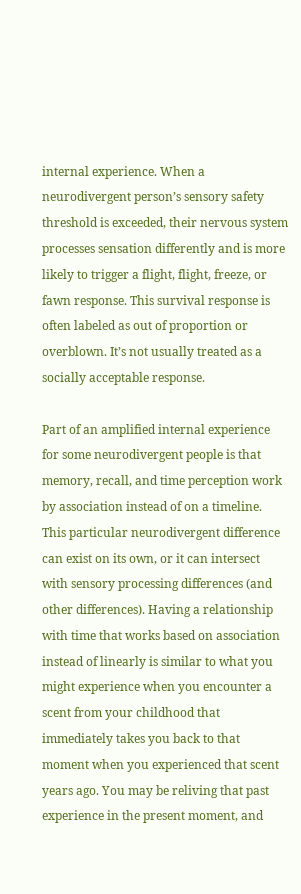internal experience. When a neurodivergent person’s sensory safety threshold is exceeded, their nervous system processes sensation differently and is more likely to trigger a flight, flight, freeze, or fawn response. This survival response is often labeled as out of proportion or overblown. It’s not usually treated as a socially acceptable response.

Part of an amplified internal experience for some neurodivergent people is that memory, recall, and time perception work by association instead of on a timeline. This particular neurodivergent difference can exist on its own, or it can intersect with sensory processing differences (and other differences). Having a relationship with time that works based on association instead of linearly is similar to what you might experience when you encounter a scent from your childhood that immediately takes you back to that moment when you experienced that scent years ago. You may be reliving that past experience in the present moment, and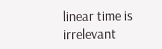linear time is irrelevant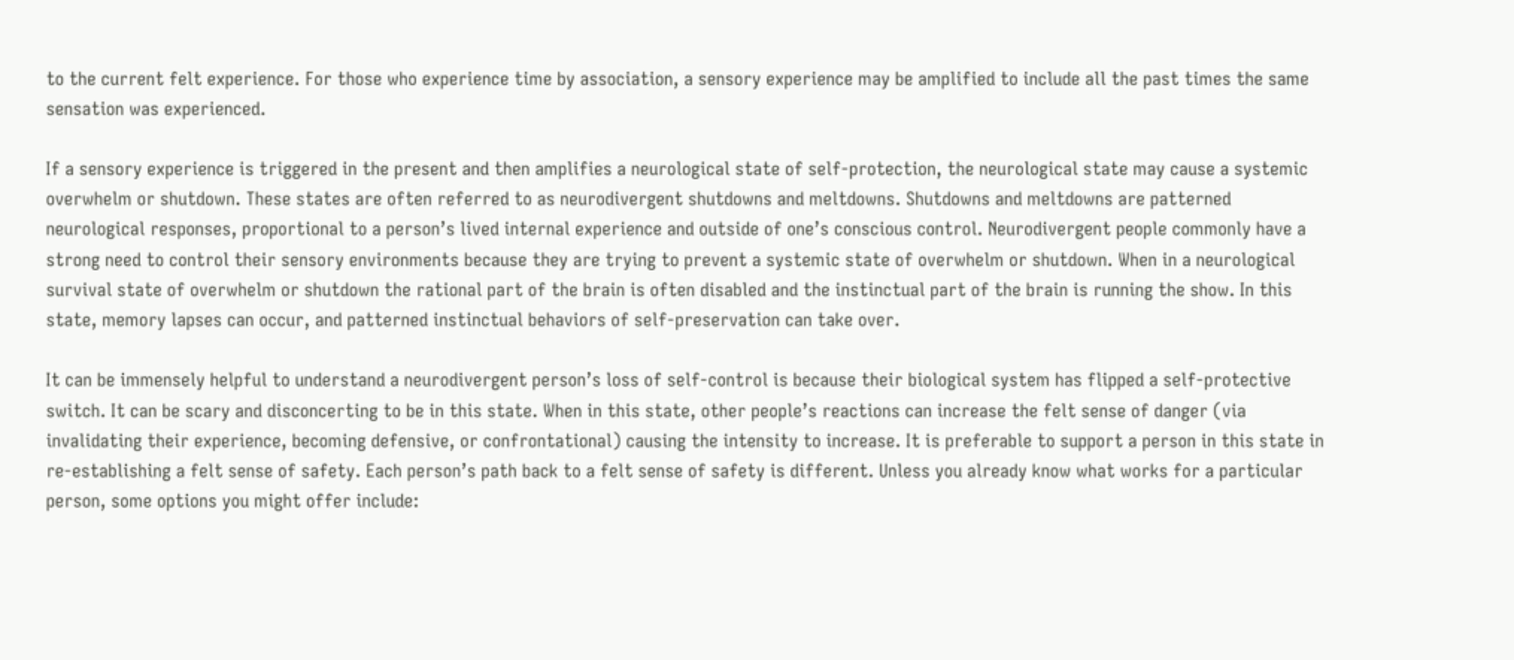to the current felt experience. For those who experience time by association, a sensory experience may be amplified to include all the past times the same sensation was experienced.

If a sensory experience is triggered in the present and then amplifies a neurological state of self-protection, the neurological state may cause a systemic overwhelm or shutdown. These states are often referred to as neurodivergent shutdowns and meltdowns. Shutdowns and meltdowns are patterned neurological responses, proportional to a person’s lived internal experience and outside of one’s conscious control. Neurodivergent people commonly have a strong need to control their sensory environments because they are trying to prevent a systemic state of overwhelm or shutdown. When in a neurological survival state of overwhelm or shutdown the rational part of the brain is often disabled and the instinctual part of the brain is running the show. In this state, memory lapses can occur, and patterned instinctual behaviors of self-preservation can take over.

It can be immensely helpful to understand a neurodivergent person’s loss of self-control is because their biological system has flipped a self-protective switch. It can be scary and disconcerting to be in this state. When in this state, other people’s reactions can increase the felt sense of danger (via invalidating their experience, becoming defensive, or confrontational) causing the intensity to increase. It is preferable to support a person in this state in re-establishing a felt sense of safety. Each person’s path back to a felt sense of safety is different. Unless you already know what works for a particular person, some options you might offer include: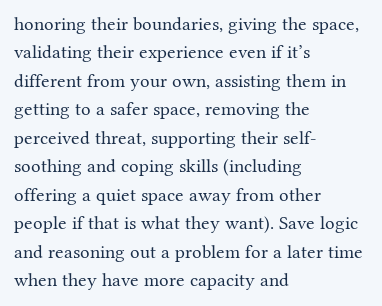honoring their boundaries, giving the space, validating their experience even if it’s different from your own, assisting them in getting to a safer space, removing the perceived threat, supporting their self-soothing and coping skills (including offering a quiet space away from other people if that is what they want). Save logic and reasoning out a problem for a later time when they have more capacity and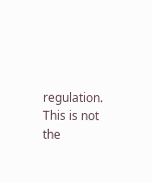regulation. This is not the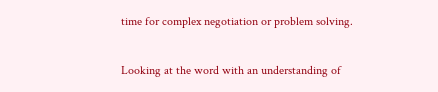time for complex negotiation or problem solving.

Looking at the word with an understanding of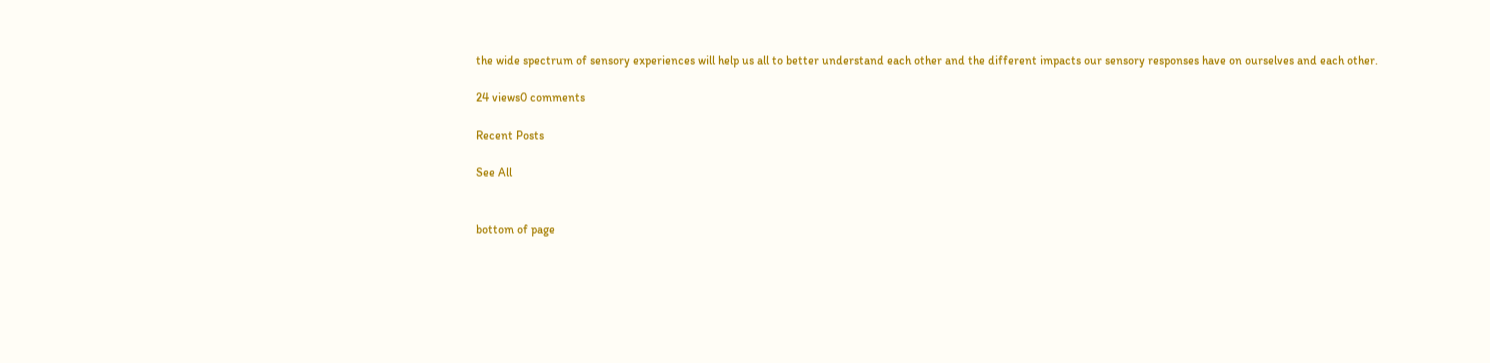the wide spectrum of sensory experiences will help us all to better understand each other and the different impacts our sensory responses have on ourselves and each other.

24 views0 comments

Recent Posts

See All


bottom of page